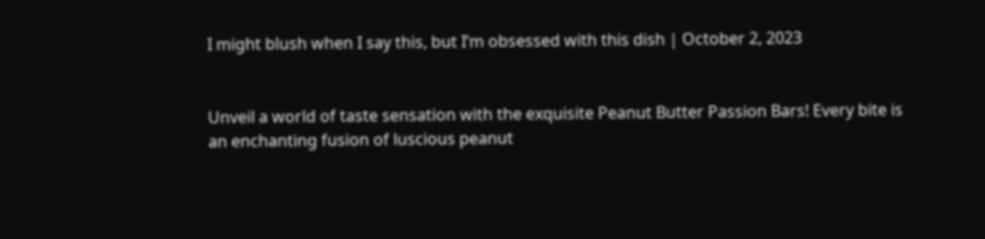I might blush when I say this, but I’m obsessed with this dish | October 2, 2023


Unveil a world of taste sensation with the exquisite Peanut Butter Passion Bars! Every bite is an enchanting fusion of luscious peanut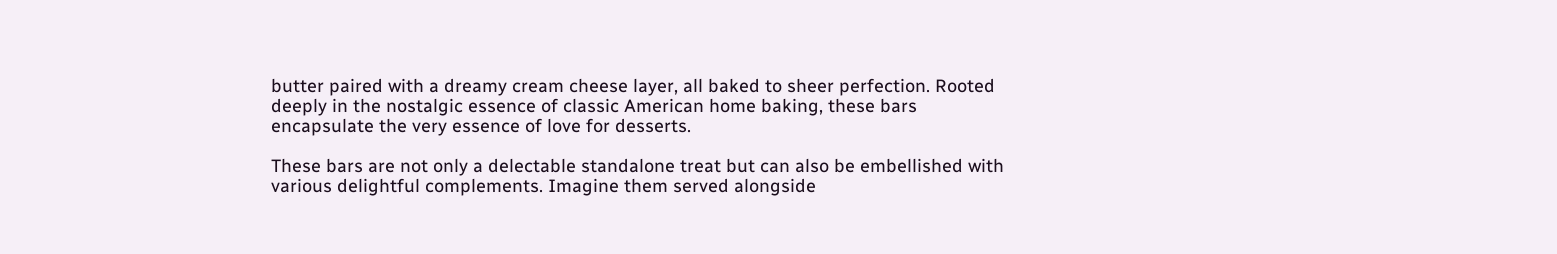butter paired with a dreamy cream cheese layer, all baked to sheer perfection. Rooted deeply in the nostalgic essence of classic American home baking, these bars encapsulate the very essence of love for desserts.

These bars are not only a delectable standalone treat but can also be embellished with various delightful complements. Imagine them served alongside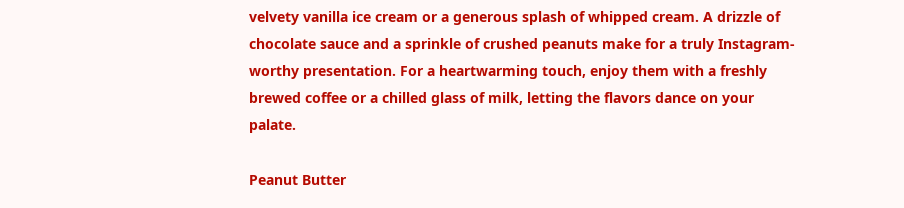velvety vanilla ice cream or a generous splash of whipped cream. A drizzle of chocolate sauce and a sprinkle of crushed peanuts make for a truly Instagram-worthy presentation. For a heartwarming touch, enjoy them with a freshly brewed coffee or a chilled glass of milk, letting the flavors dance on your palate.

Peanut Butter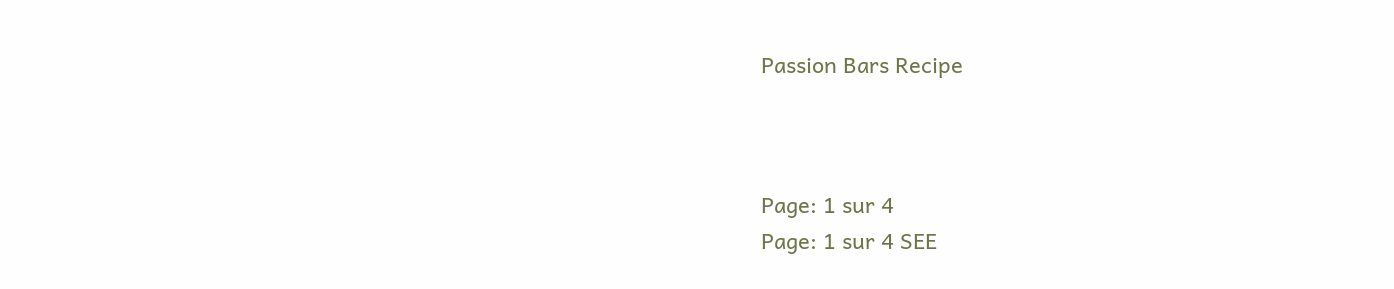Passion Bars Recipe



Page: 1 sur 4
Page: 1 sur 4 SEE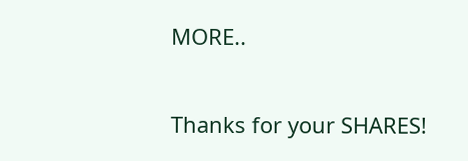MORE..

Thanks for your SHARES!